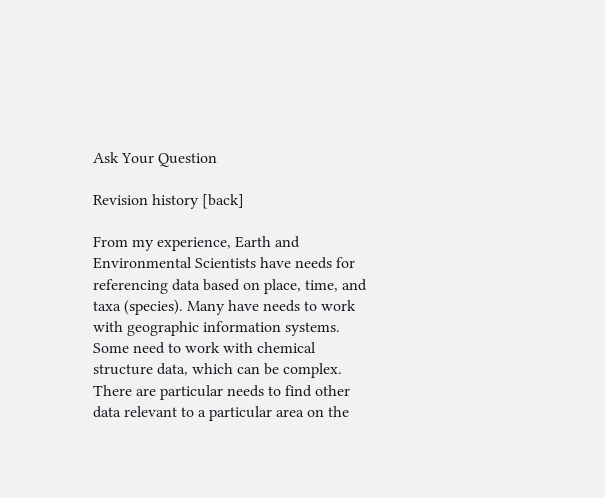Ask Your Question

Revision history [back]

From my experience, Earth and Environmental Scientists have needs for referencing data based on place, time, and taxa (species). Many have needs to work with geographic information systems. Some need to work with chemical structure data, which can be complex. There are particular needs to find other data relevant to a particular area on the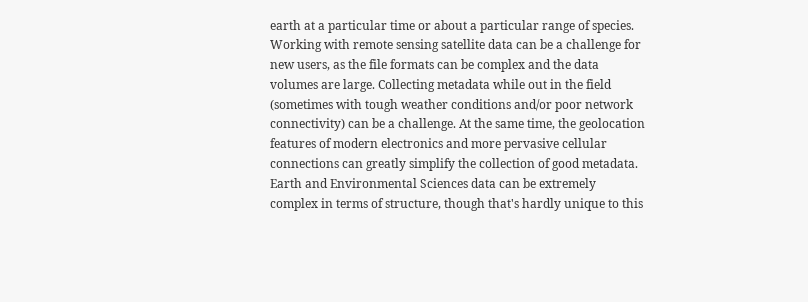earth at a particular time or about a particular range of species. Working with remote sensing satellite data can be a challenge for new users, as the file formats can be complex and the data volumes are large. Collecting metadata while out in the field (sometimes with tough weather conditions and/or poor network connectivity) can be a challenge. At the same time, the geolocation features of modern electronics and more pervasive cellular connections can greatly simplify the collection of good metadata. Earth and Environmental Sciences data can be extremely complex in terms of structure, though that's hardly unique to this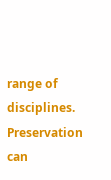range of disciplines. Preservation can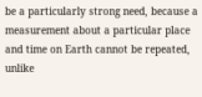be a particularly strong need, because a measurement about a particular place and time on Earth cannot be repeated, unlike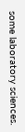some laboratory sciences.